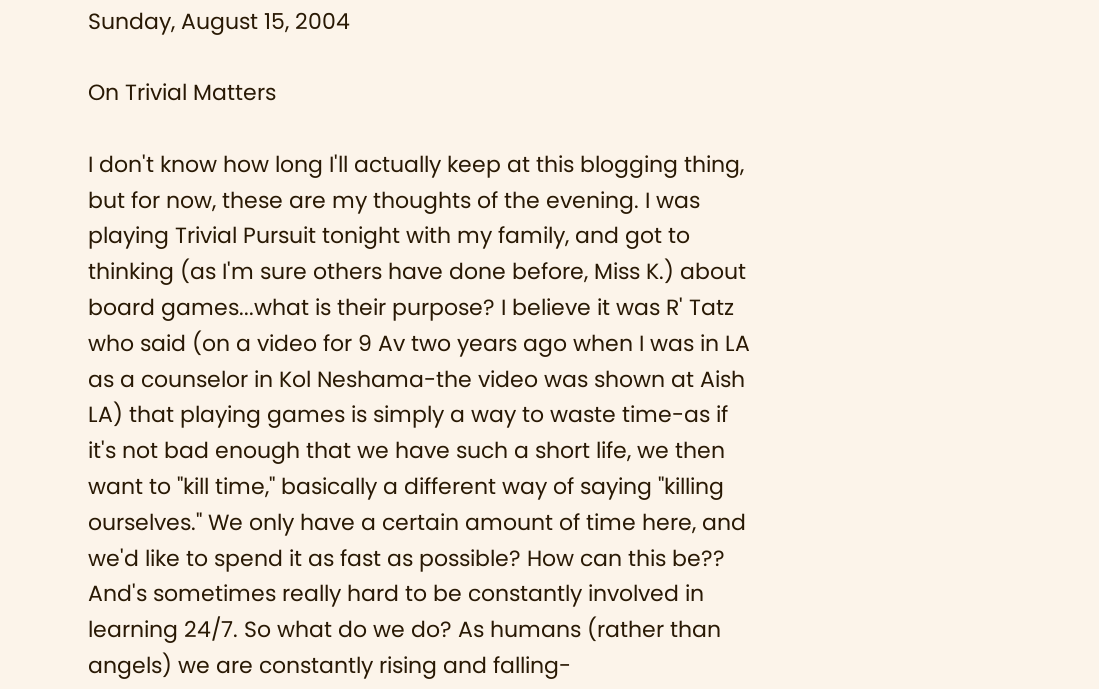Sunday, August 15, 2004

On Trivial Matters

I don't know how long I'll actually keep at this blogging thing, but for now, these are my thoughts of the evening. I was playing Trivial Pursuit tonight with my family, and got to thinking (as I'm sure others have done before, Miss K.) about board games...what is their purpose? I believe it was R' Tatz who said (on a video for 9 Av two years ago when I was in LA as a counselor in Kol Neshama-the video was shown at Aish LA) that playing games is simply a way to waste time-as if it's not bad enough that we have such a short life, we then want to "kill time," basically a different way of saying "killing ourselves." We only have a certain amount of time here, and we'd like to spend it as fast as possible? How can this be?? And's sometimes really hard to be constantly involved in learning 24/7. So what do we do? As humans (rather than angels) we are constantly rising and falling-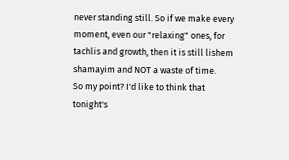never standing still. So if we make every moment, even our "relaxing" ones, for tachlis and growth, then it is still lishem shamayim and NOT a waste of time.
So my point? I'd like to think that tonight's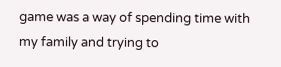game was a way of spending time with my family and trying to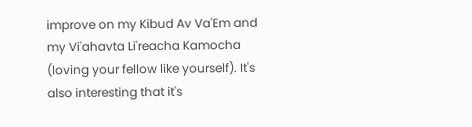improve on my Kibud Av Va'Em and my Vi'ahavta Li'reacha Kamocha (loving your fellow like yourself). It's also interesting that it's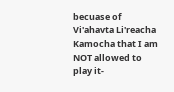becuase of Vi'ahavta Li'reacha Kamocha that I am NOT allowed to play it-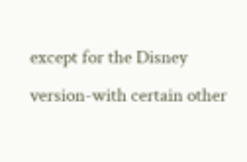except for the Disney version-with certain other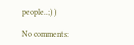people..;) )

No comments: